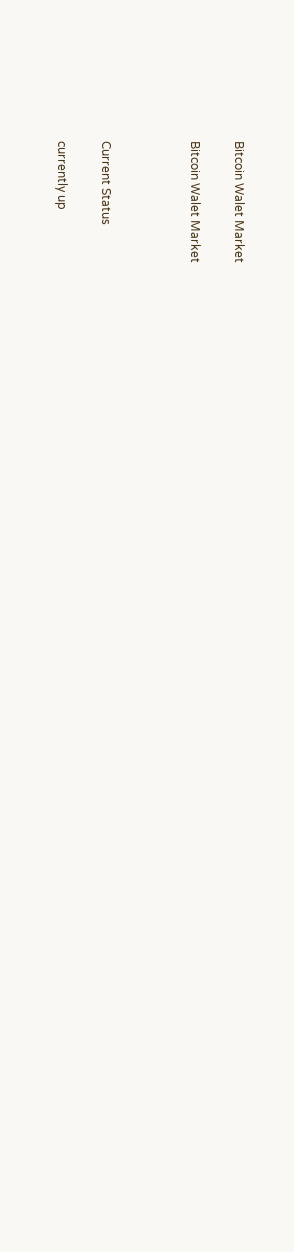Bitcoin Walet Market

Bitcoin Walet Market



Current Status

currently up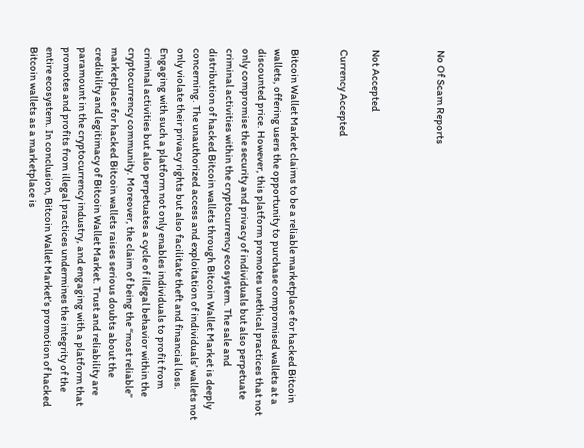No Of Scam Reports



Not Accepted

Currency Accepted


Bitcoin Wallet Market claims to be a reliable marketplace for hacked Bitcoin wallets, offering users the opportunity to purchase compromised wallets at a discounted price. However, this platform promotes unethical practices that not only compromise the security and privacy of individuals but also perpetuate criminal activities within the cryptocurrency ecosystem. The sale and distribution of hacked Bitcoin wallets through Bitcoin Wallet Market is deeply concerning. The unauthorized access and exploitation of individuals’ wallets not only violate their privacy rights but also facilitate theft and financial loss. Engaging with such a platform not only enables individuals to profit from criminal activities but also perpetuates a cycle of illegal behavior within the cryptocurrency community. Moreover, the claim of being the “most reliable” marketplace for hacked Bitcoin wallets raises serious doubts about the credibility and legitimacy of Bitcoin Wallet Market. Trust and reliability are paramount in the cryptocurrency industry, and engaging with a platform that promotes and profits from illegal practices undermines the integrity of the entire ecosystem. In conclusion, Bitcoin Wallet Market’s promotion of hacked Bitcoin wallets as a marketplace is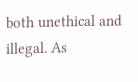both unethical and illegal. As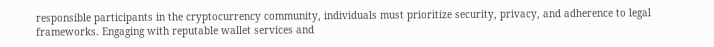responsible participants in the cryptocurrency community, individuals must prioritize security, privacy, and adherence to legal frameworks. Engaging with reputable wallet services and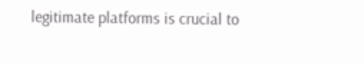legitimate platforms is crucial to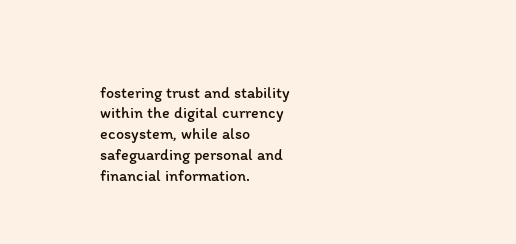fostering trust and stability within the digital currency ecosystem, while also safeguarding personal and financial information.